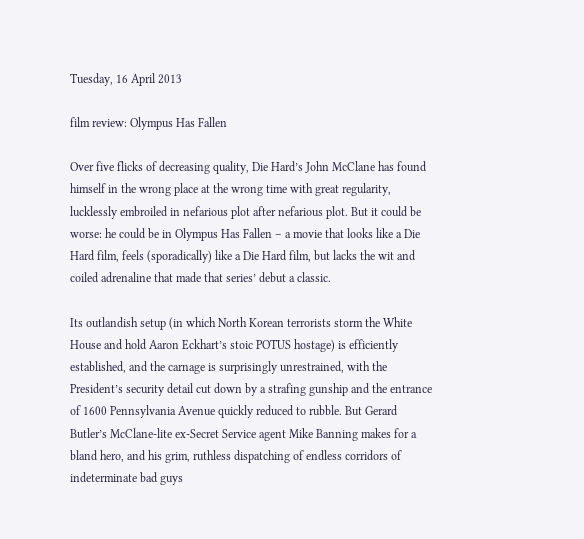Tuesday, 16 April 2013

film review: Olympus Has Fallen

Over five flicks of decreasing quality, Die Hard’s John McClane has found himself in the wrong place at the wrong time with great regularity, lucklessly embroiled in nefarious plot after nefarious plot. But it could be worse: he could be in Olympus Has Fallen – a movie that looks like a Die Hard film, feels (sporadically) like a Die Hard film, but lacks the wit and coiled adrenaline that made that series’ debut a classic.

Its outlandish setup (in which North Korean terrorists storm the White House and hold Aaron Eckhart’s stoic POTUS hostage) is efficiently established, and the carnage is surprisingly unrestrained, with the President’s security detail cut down by a strafing gunship and the entrance of 1600 Pennsylvania Avenue quickly reduced to rubble. But Gerard Butler’s McClane-lite ex-Secret Service agent Mike Banning makes for a bland hero, and his grim, ruthless dispatching of endless corridors of indeterminate bad guys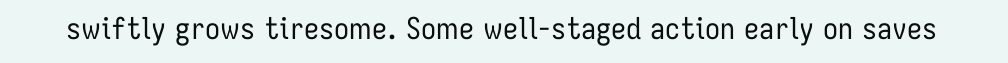swiftly grows tiresome. Some well-staged action early on saves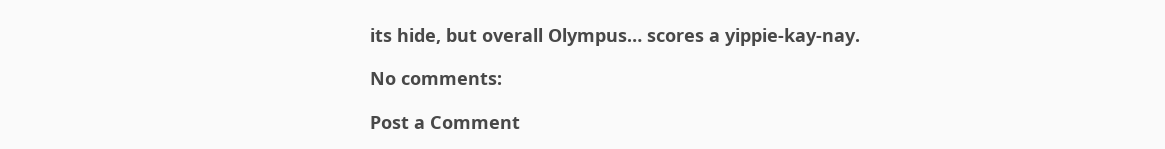its hide, but overall Olympus… scores a yippie-kay-nay.

No comments:

Post a Comment